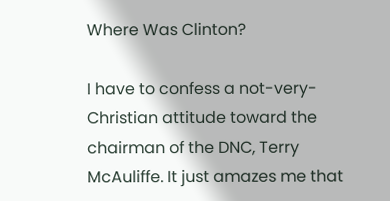Where Was Clinton?

I have to confess a not-very-Christian attitude toward the chairman of the DNC, Terry McAuliffe. It just amazes me that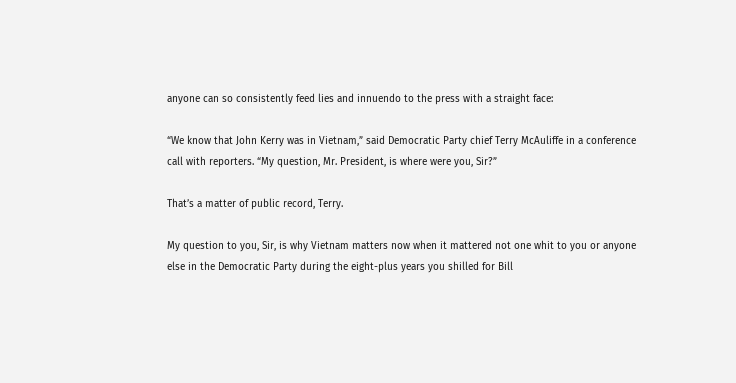anyone can so consistently feed lies and innuendo to the press with a straight face:

“We know that John Kerry was in Vietnam,” said Democratic Party chief Terry McAuliffe in a conference call with reporters. “My question, Mr. President, is where were you, Sir?”

That’s a matter of public record, Terry.

My question to you, Sir, is why Vietnam matters now when it mattered not one whit to you or anyone else in the Democratic Party during the eight-plus years you shilled for Bill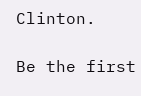Clinton.

Be the first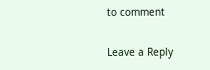to comment

Leave a Reply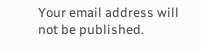Your email address will not be published.